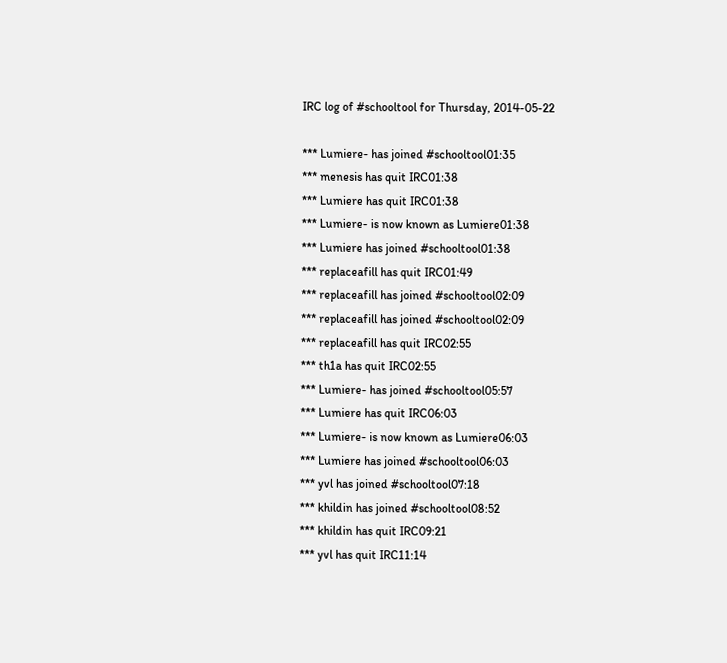IRC log of #schooltool for Thursday, 2014-05-22

*** Lumiere- has joined #schooltool01:35
*** menesis has quit IRC01:38
*** Lumiere has quit IRC01:38
*** Lumiere- is now known as Lumiere01:38
*** Lumiere has joined #schooltool01:38
*** replaceafill has quit IRC01:49
*** replaceafill has joined #schooltool02:09
*** replaceafill has joined #schooltool02:09
*** replaceafill has quit IRC02:55
*** th1a has quit IRC02:55
*** Lumiere- has joined #schooltool05:57
*** Lumiere has quit IRC06:03
*** Lumiere- is now known as Lumiere06:03
*** Lumiere has joined #schooltool06:03
*** yvl has joined #schooltool07:18
*** khildin has joined #schooltool08:52
*** khildin has quit IRC09:21
*** yvl has quit IRC11:14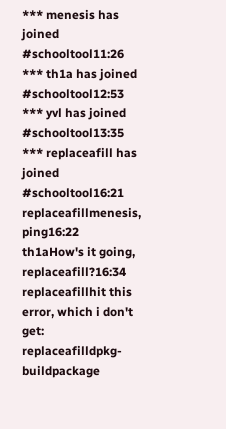*** menesis has joined #schooltool11:26
*** th1a has joined #schooltool12:53
*** yvl has joined #schooltool13:35
*** replaceafill has joined #schooltool16:21
replaceafillmenesis, ping16:22
th1aHow's it going, replaceafill?16:34
replaceafillhit this error, which i don't get:
replaceafilldpkg-buildpackage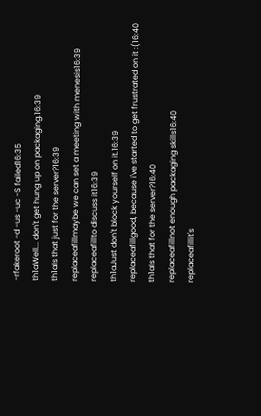-rfakeroot -d -us -uc -S failed16:35
th1aWell... don't get hung up on packaging.16:39
th1aIs that just for the server?16:39
replaceafillmaybe we can set a meeting with menesis16:39
replaceafillto discuss it16:39
th1aJust don't block yourself on it.16:39
replaceafillgood, because i've started to get frustrated on it :(16:40
th1aIs that for the server?16:40
replaceafillnot enough packaging skills16:40
replaceafillit's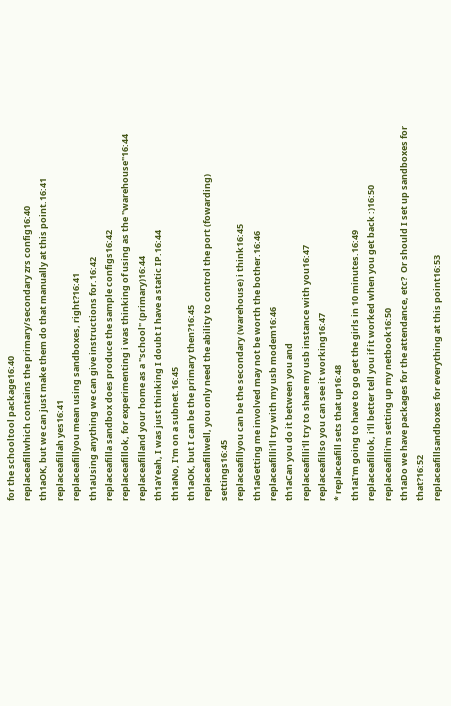for the schooltool package16:40
replaceafillwhich contains the primary/secondary zrs config16:40
th1aOK, but we can just make them do that manually at this point.16:41
replaceafillah yes16:41
replaceafillyou mean using sandboxes, right?16:41
th1aUsing anything we can give instructions for.16:42
replaceafilla sandbox does produce the sample configs16:42
replaceafillok, for experimenting i was thinking of using as the "warehouse"16:44
replaceafilland your home as a "school" (primary)16:44
th1aYeah, I was just thinking I doubt I have a static IP.16:44
th1aNo, I'm on a subnet.16:45
th1aOK, but I can be the primary then?16:45
replaceafillwell, you only need the ability to control the port (fowarding) settings16:45
replaceafillyou can be the secondary (warehouse) i think16:45
th1aGetting me involved may not be worth the bother.16:46
replaceafilli'll try with my usb modem16:46
th1aCan you do it between you and
replaceafilli'll try to share my usb instance with you16:47
replaceafillso you can see it working16:47
* replaceafill sets that up16:48
th1aI'm going to have to go get the girls in 10 minutes.16:49
replaceafillok, i'll better tell you if it worked when you get back :)16:50
replaceafilli'm setting up my netbook16:50
th1aDo we have packages for the attendance, etc?  Or should I set up sandboxes for that?16:52
replaceafillsandboxes for everything at this point16:53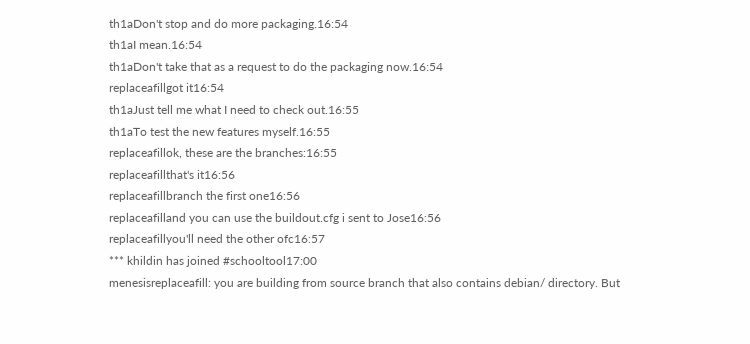th1aDon't stop and do more packaging.16:54
th1aI mean.16:54
th1aDon't take that as a request to do the packaging now.16:54
replaceafillgot it16:54
th1aJust tell me what I need to check out.16:55
th1aTo test the new features myself.16:55
replaceafillok, these are the branches:16:55
replaceafillthat's it16:56
replaceafillbranch the first one16:56
replaceafilland you can use the buildout.cfg i sent to Jose16:56
replaceafillyou'll need the other ofc16:57
*** khildin has joined #schooltool17:00
menesisreplaceafill: you are building from source branch that also contains debian/ directory. But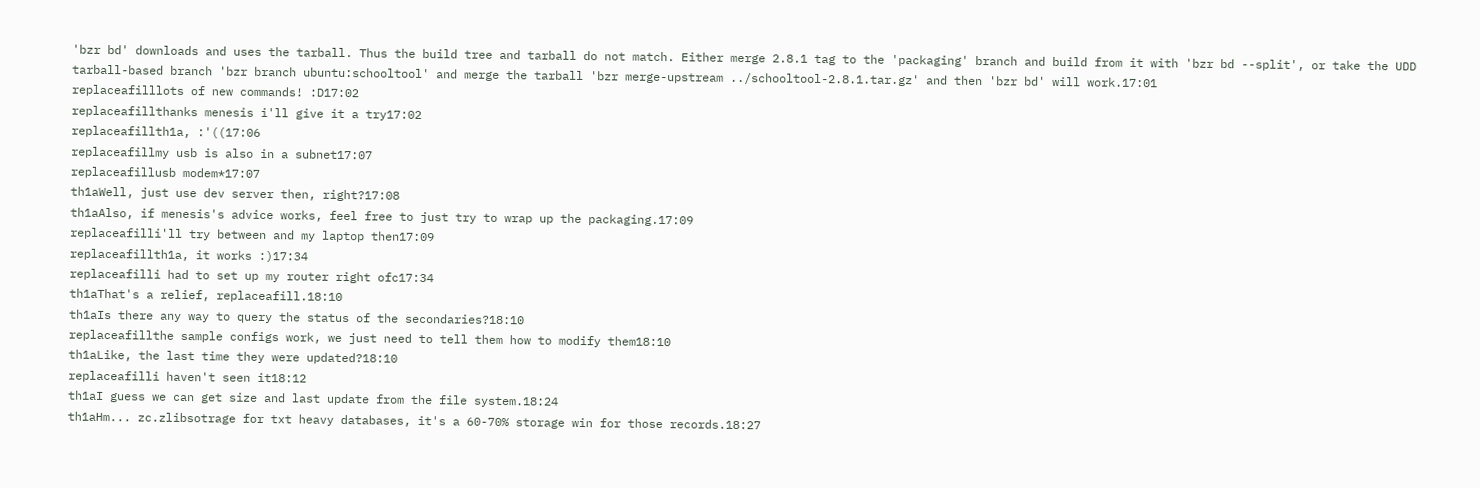'bzr bd' downloads and uses the tarball. Thus the build tree and tarball do not match. Either merge 2.8.1 tag to the 'packaging' branch and build from it with 'bzr bd --split', or take the UDD tarball-based branch 'bzr branch ubuntu:schooltool' and merge the tarball 'bzr merge-upstream ../schooltool-2.8.1.tar.gz' and then 'bzr bd' will work.17:01
replaceafilllots of new commands! :D17:02
replaceafillthanks menesis i'll give it a try17:02
replaceafillth1a, :'((17:06
replaceafillmy usb is also in a subnet17:07
replaceafillusb modem*17:07
th1aWell, just use dev server then, right?17:08
th1aAlso, if menesis's advice works, feel free to just try to wrap up the packaging.17:09
replaceafilli'll try between and my laptop then17:09
replaceafillth1a, it works :)17:34
replaceafilli had to set up my router right ofc17:34
th1aThat's a relief, replaceafill.18:10
th1aIs there any way to query the status of the secondaries?18:10
replaceafillthe sample configs work, we just need to tell them how to modify them18:10
th1aLike, the last time they were updated?18:10
replaceafilli haven't seen it18:12
th1aI guess we can get size and last update from the file system.18:24
th1aHm... zc.zlibsotrage for txt heavy databases, it's a 60-70% storage win for those records.18:27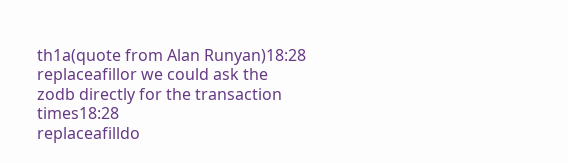th1a(quote from Alan Runyan)18:28
replaceafillor we could ask the zodb directly for the transaction times18:28
replaceafilldo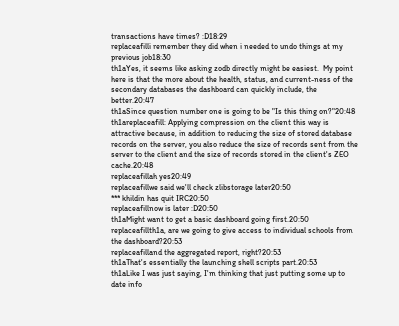transactions have times? :D18:29
replaceafilli remember they did when i needed to undo things at my previous job18:30
th1aYes, it seems like asking zodb directly might be easiest.  My point here is that the more about the health, status, and current-ness of the secondary databases the dashboard can quickly include, the better.20:47
th1aSince question number one is going to be "Is this thing on?"20:48
th1areplaceafill: Applying compression on the client this way is attractive because, in addition to reducing the size of stored database records on the server, you also reduce the size of records sent from the server to the client and the size of records stored in the client's ZEO cache.20:48
replaceafillah yes20:49
replaceafillwe said we'll check zlibstorage later20:50
*** khildin has quit IRC20:50
replaceafillnow is later :D20:50
th1aMight want to get a basic dashboard going first.20:50
replaceafillth1a, are we going to give access to individual schools from the dashboard?20:53
replaceafilland the aggregated report, right?20:53
th1aThat's essentially the launching shell scripts part.20:53
th1aLike I was just saying, I'm thinking that just putting some up to date info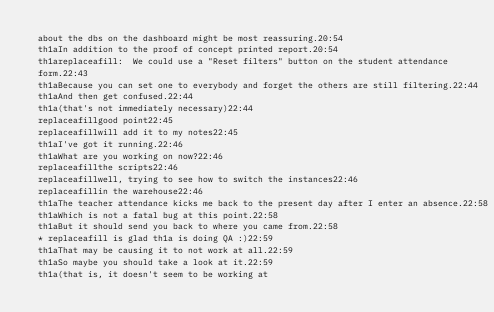about the dbs on the dashboard might be most reassuring.20:54
th1aIn addition to the proof of concept printed report.20:54
th1areplaceafill:  We could use a "Reset filters" button on the student attendance form.22:43
th1aBecause you can set one to everybody and forget the others are still filtering.22:44
th1aAnd then get confused.22:44
th1a(that's not immediately necessary)22:44
replaceafillgood point22:45
replaceafillwill add it to my notes22:45
th1aI've got it running.22:46
th1aWhat are you working on now?22:46
replaceafillthe scripts22:46
replaceafillwell, trying to see how to switch the instances22:46
replaceafillin the warehouse22:46
th1aThe teacher attendance kicks me back to the present day after I enter an absence.22:58
th1aWhich is not a fatal bug at this point.22:58
th1aBut it should send you back to where you came from.22:58
* replaceafill is glad th1a is doing QA :)22:59
th1aThat may be causing it to not work at all.22:59
th1aSo maybe you should take a look at it.22:59
th1a(that is, it doesn't seem to be working at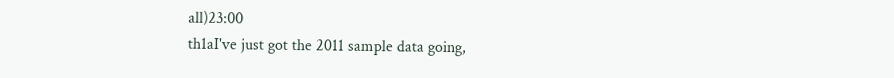all)23:00
th1aI've just got the 2011 sample data going,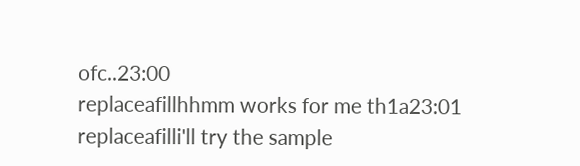ofc..23:00
replaceafillhhmm works for me th1a23:01
replaceafilli'll try the sample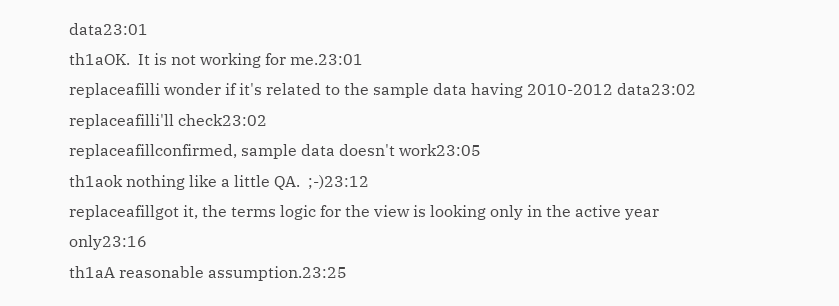data23:01
th1aOK.  It is not working for me.23:01
replaceafilli wonder if it's related to the sample data having 2010-2012 data23:02
replaceafilli'll check23:02
replaceafillconfirmed, sample data doesn't work23:05
th1aok nothing like a little QA.  ;-)23:12
replaceafillgot it, the terms logic for the view is looking only in the active year only23:16
th1aA reasonable assumption.23:25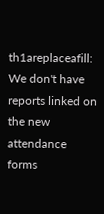th1areplaceafill: We don't have reports linked on the new attendance forms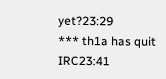yet?23:29
*** th1a has quit IRC23:41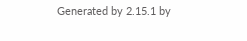Generated by 2.15.1 by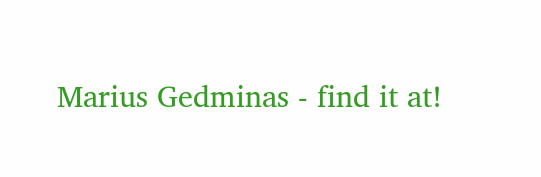Marius Gedminas - find it at!